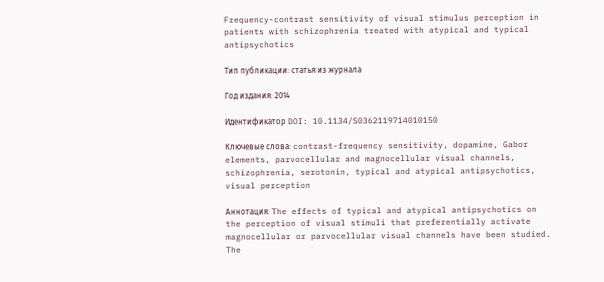Frequency-contrast sensitivity of visual stimulus perception in patients with schizophrenia treated with atypical and typical antipsychotics

Тип публикации: статья из журнала

Год издания: 2014

Идентификатор DOI: 10.1134/S0362119714010150

Ключевые слова: contrast-frequency sensitivity, dopamine, Gabor elements, parvocellular and magnocellular visual channels, schizophrenia, serotonin, typical and atypical antipsychotics, visual perception

Аннотация: The effects of typical and atypical antipsychotics on the perception of visual stimuli that preferentially activate magnocellular or parvocellular visual channels have been studied. The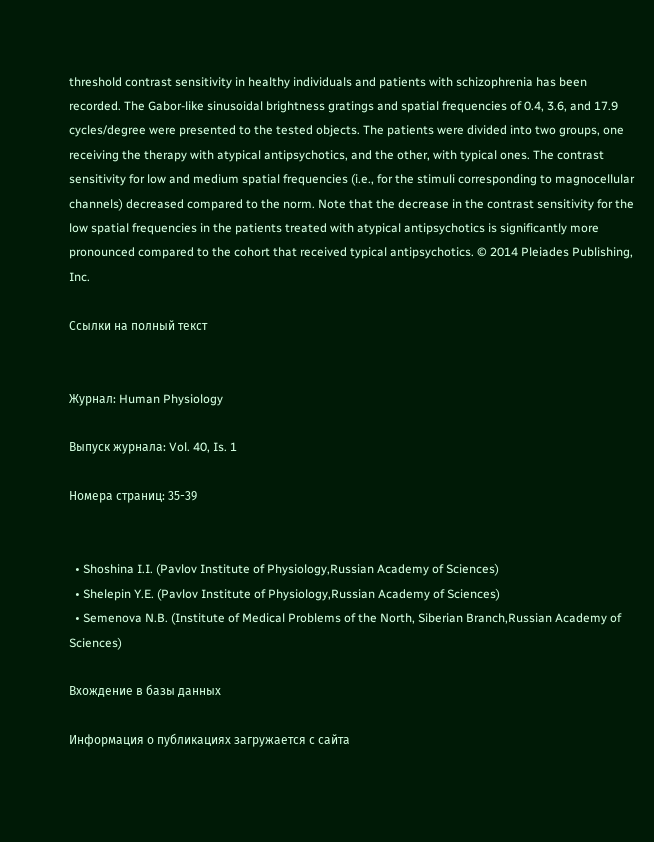threshold contrast sensitivity in healthy individuals and patients with schizophrenia has been recorded. The Gabor-like sinusoidal brightness gratings and spatial frequencies of 0.4, 3.6, and 17.9 cycles/degree were presented to the tested objects. The patients were divided into two groups, one receiving the therapy with atypical antipsychotics, and the other, with typical ones. The contrast sensitivity for low and medium spatial frequencies (i.e., for the stimuli corresponding to magnocellular channels) decreased compared to the norm. Note that the decrease in the contrast sensitivity for the low spatial frequencies in the patients treated with atypical antipsychotics is significantly more pronounced compared to the cohort that received typical antipsychotics. © 2014 Pleiades Publishing, Inc.

Ссылки на полный текст


Журнал: Human Physiology

Выпуск журнала: Vol. 40, Is. 1

Номера страниц: 35-39


  • Shoshina I.I. (Pavlov Institute of Physiology,Russian Academy of Sciences)
  • Shelepin Y.E. (Pavlov Institute of Physiology,Russian Academy of Sciences)
  • Semenova N.B. (Institute of Medical Problems of the North, Siberian Branch,Russian Academy of Sciences)

Вхождение в базы данных

Информация о публикациях загружается с сайта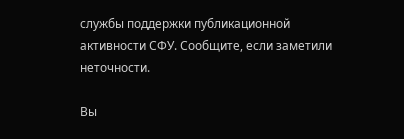службы поддержки публикационной активности СФУ. Сообщите, если заметили неточности.

Вы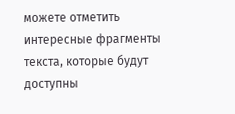можете отметить интересные фрагменты текста, которые будут доступны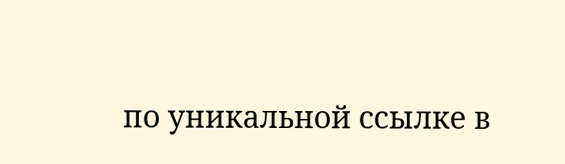по уникальной ссылке в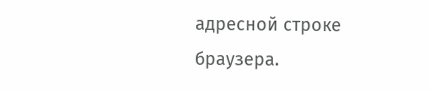адресной строке браузера.